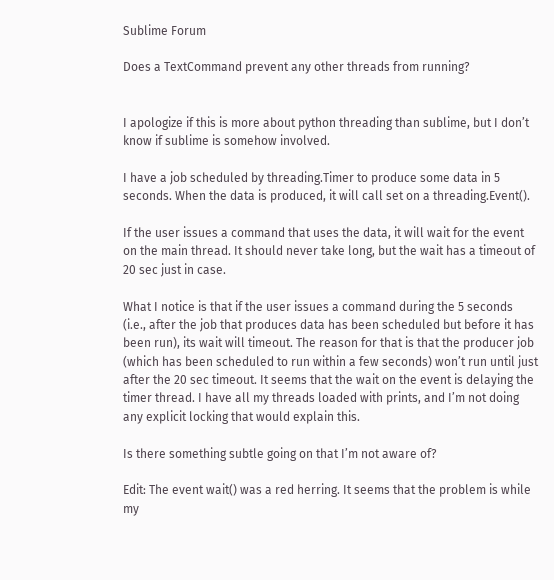Sublime Forum

Does a TextCommand prevent any other threads from running?


I apologize if this is more about python threading than sublime, but I don’t know if sublime is somehow involved.

I have a job scheduled by threading.Timer to produce some data in 5 seconds. When the data is produced, it will call set on a threading.Event().

If the user issues a command that uses the data, it will wait for the event on the main thread. It should never take long, but the wait has a timeout of 20 sec just in case.

What I notice is that if the user issues a command during the 5 seconds (i.e., after the job that produces data has been scheduled but before it has been run), its wait will timeout. The reason for that is that the producer job (which has been scheduled to run within a few seconds) won’t run until just after the 20 sec timeout. It seems that the wait on the event is delaying the timer thread. I have all my threads loaded with prints, and I’m not doing any explicit locking that would explain this.

Is there something subtle going on that I’m not aware of?

Edit: The event wait() was a red herring. It seems that the problem is while my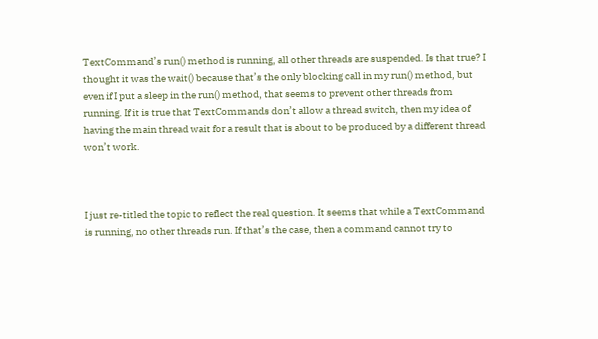TextCommand’s run() method is running, all other threads are suspended. Is that true? I thought it was the wait() because that’s the only blocking call in my run() method, but even if I put a sleep in the run() method, that seems to prevent other threads from running. If it is true that TextCommands don’t allow a thread switch, then my idea of having the main thread wait for a result that is about to be produced by a different thread won’t work.



I just re-titled the topic to reflect the real question. It seems that while a TextCommand is running, no other threads run. If that’s the case, then a command cannot try to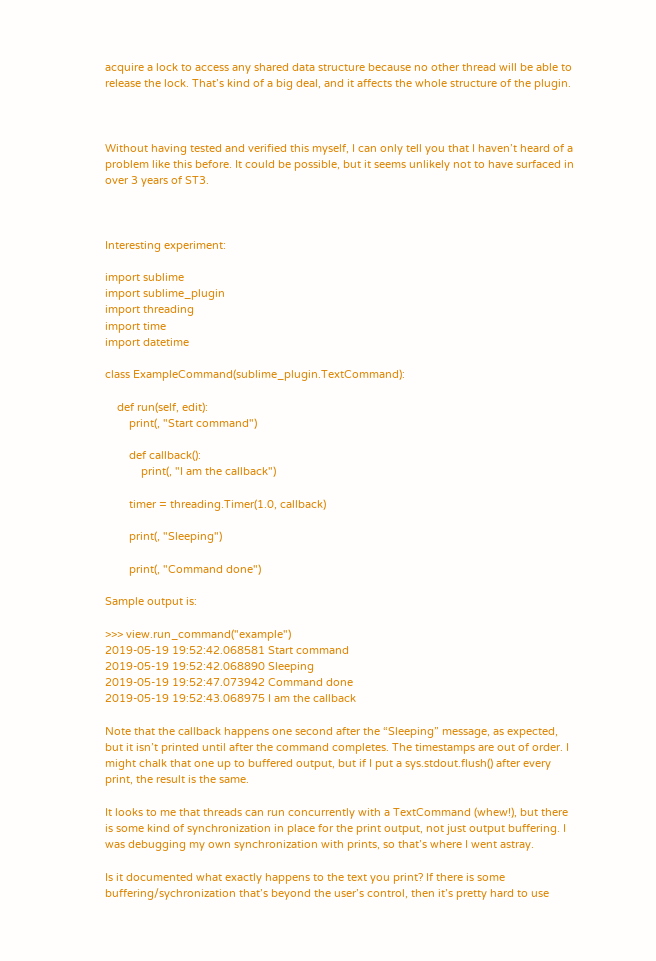acquire a lock to access any shared data structure because no other thread will be able to release the lock. That’s kind of a big deal, and it affects the whole structure of the plugin.



Without having tested and verified this myself, I can only tell you that I haven’t heard of a problem like this before. It could be possible, but it seems unlikely not to have surfaced in over 3 years of ST3.



Interesting experiment:

import sublime
import sublime_plugin
import threading
import time
import datetime

class ExampleCommand(sublime_plugin.TextCommand):

    def run(self, edit):
        print(, "Start command")

        def callback():
            print(, "I am the callback")

        timer = threading.Timer(1.0, callback)

        print(, "Sleeping")

        print(, "Command done")

Sample output is:

>>> view.run_command("example")
2019-05-19 19:52:42.068581 Start command
2019-05-19 19:52:42.068890 Sleeping
2019-05-19 19:52:47.073942 Command done
2019-05-19 19:52:43.068975 I am the callback

Note that the callback happens one second after the “Sleeping” message, as expected, but it isn’t printed until after the command completes. The timestamps are out of order. I might chalk that one up to buffered output, but if I put a sys.stdout.flush() after every print, the result is the same.

It looks to me that threads can run concurrently with a TextCommand (whew!), but there is some kind of synchronization in place for the print output, not just output buffering. I was debugging my own synchronization with prints, so that’s where I went astray.

Is it documented what exactly happens to the text you print? If there is some buffering/sychronization that’s beyond the user’s control, then it’s pretty hard to use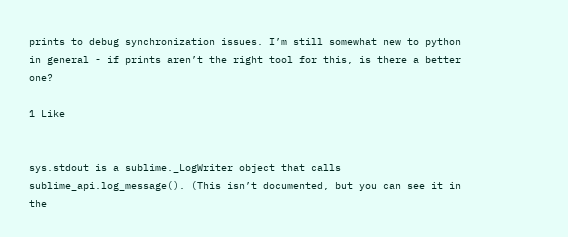prints to debug synchronization issues. I’m still somewhat new to python in general - if prints aren’t the right tool for this, is there a better one?

1 Like


sys.stdout is a sublime._LogWriter object that calls sublime_api.log_message(). (This isn’t documented, but you can see it in the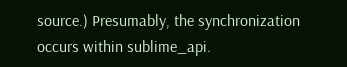source.) Presumably, the synchronization occurs within sublime_api.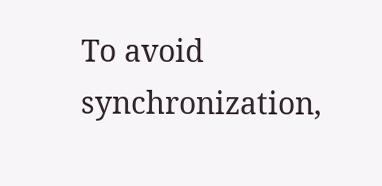To avoid synchronization,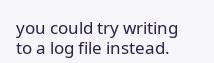you could try writing to a log file instead.